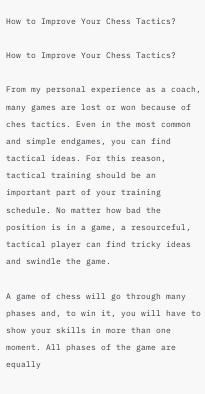How to Improve Your Chess Tactics?

How to Improve Your Chess Tactics?

From my personal experience as a coach, many games are lost or won because of ches tactics. Even in the most common and simple endgames, you can find tactical ideas. For this reason, tactical training should be an important part of your training schedule. No matter how bad the position is in a game, a resourceful, tactical player can find tricky ideas and swindle the game.

A game of chess will go through many phases and, to win it, you will have to show your skills in more than one moment. All phases of the game are equally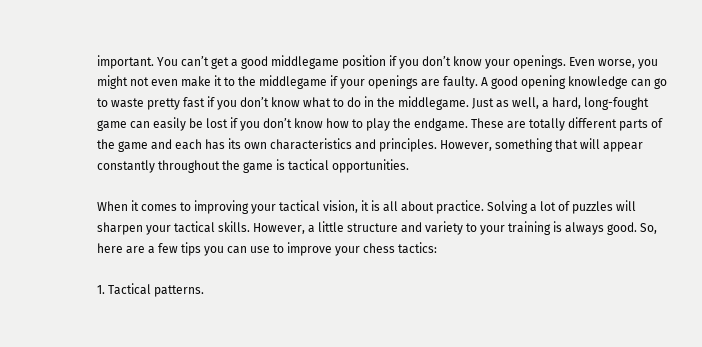important. You can’t get a good middlegame position if you don’t know your openings. Even worse, you might not even make it to the middlegame if your openings are faulty. A good opening knowledge can go to waste pretty fast if you don’t know what to do in the middlegame. Just as well, a hard, long-fought game can easily be lost if you don’t know how to play the endgame. These are totally different parts of the game and each has its own characteristics and principles. However, something that will appear constantly throughout the game is tactical opportunities.

When it comes to improving your tactical vision, it is all about practice. Solving a lot of puzzles will sharpen your tactical skills. However, a little structure and variety to your training is always good. So, here are a few tips you can use to improve your chess tactics:

1. Tactical patterns.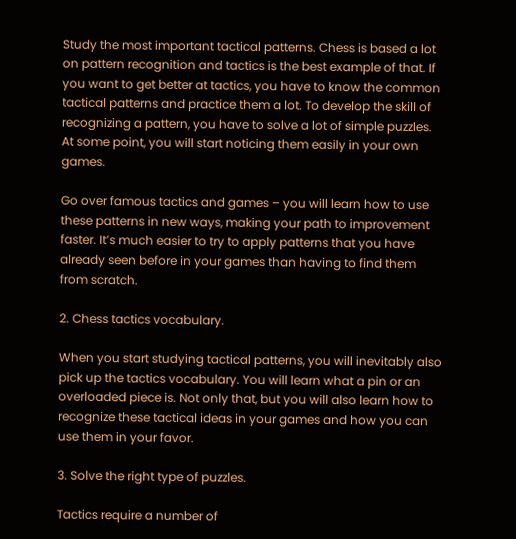Study the most important tactical patterns. Chess is based a lot on pattern recognition and tactics is the best example of that. If you want to get better at tactics, you have to know the common tactical patterns and practice them a lot. To develop the skill of recognizing a pattern, you have to solve a lot of simple puzzles. At some point, you will start noticing them easily in your own games.

Go over famous tactics and games – you will learn how to use these patterns in new ways, making your path to improvement faster. It’s much easier to try to apply patterns that you have already seen before in your games than having to find them from scratch.

2. Chess tactics vocabulary.

When you start studying tactical patterns, you will inevitably also pick up the tactics vocabulary. You will learn what a pin or an overloaded piece is. Not only that, but you will also learn how to recognize these tactical ideas in your games and how you can use them in your favor.

3. Solve the right type of puzzles.

Tactics require a number of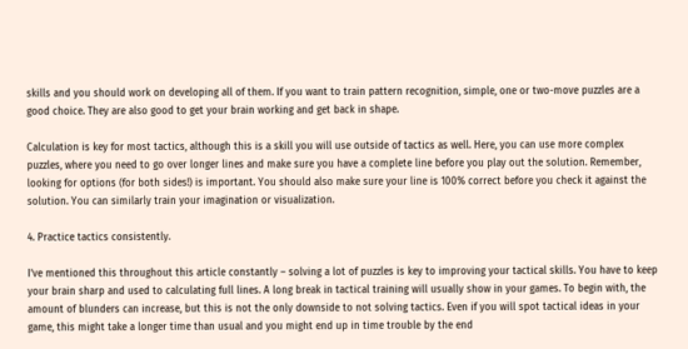skills and you should work on developing all of them. If you want to train pattern recognition, simple, one or two-move puzzles are a good choice. They are also good to get your brain working and get back in shape.

Calculation is key for most tactics, although this is a skill you will use outside of tactics as well. Here, you can use more complex puzzles, where you need to go over longer lines and make sure you have a complete line before you play out the solution. Remember, looking for options (for both sides!) is important. You should also make sure your line is 100% correct before you check it against the solution. You can similarly train your imagination or visualization.

4. Practice tactics consistently.

I’ve mentioned this throughout this article constantly – solving a lot of puzzles is key to improving your tactical skills. You have to keep your brain sharp and used to calculating full lines. A long break in tactical training will usually show in your games. To begin with, the amount of blunders can increase, but this is not the only downside to not solving tactics. Even if you will spot tactical ideas in your game, this might take a longer time than usual and you might end up in time trouble by the end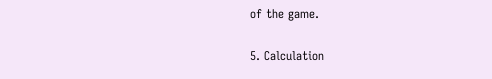of the game.

5. Calculation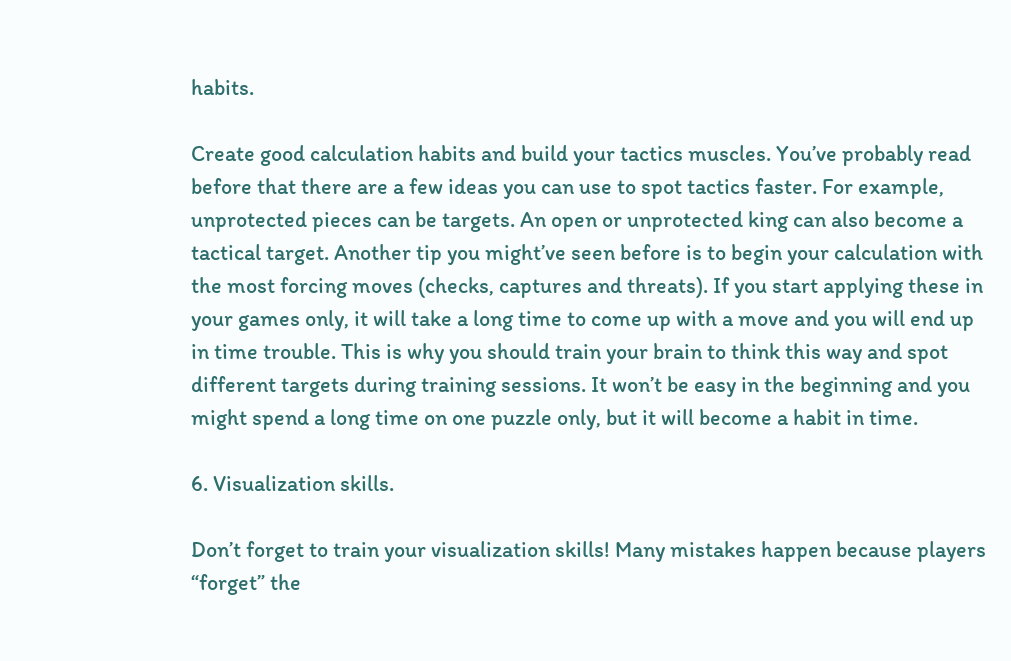habits.

Create good calculation habits and build your tactics muscles. You’ve probably read before that there are a few ideas you can use to spot tactics faster. For example, unprotected pieces can be targets. An open or unprotected king can also become a tactical target. Another tip you might’ve seen before is to begin your calculation with the most forcing moves (checks, captures and threats). If you start applying these in your games only, it will take a long time to come up with a move and you will end up in time trouble. This is why you should train your brain to think this way and spot different targets during training sessions. It won’t be easy in the beginning and you might spend a long time on one puzzle only, but it will become a habit in time.

6. Visualization skills.

Don’t forget to train your visualization skills! Many mistakes happen because players “forget” the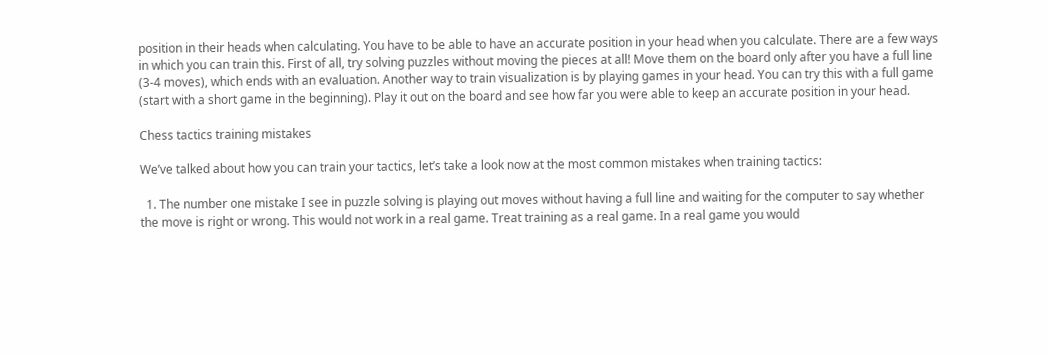position in their heads when calculating. You have to be able to have an accurate position in your head when you calculate. There are a few ways in which you can train this. First of all, try solving puzzles without moving the pieces at all! Move them on the board only after you have a full line (3-4 moves), which ends with an evaluation. Another way to train visualization is by playing games in your head. You can try this with a full game (start with a short game in the beginning). Play it out on the board and see how far you were able to keep an accurate position in your head.

Chess tactics training mistakes

We’ve talked about how you can train your tactics, let’s take a look now at the most common mistakes when training tactics:

  1. The number one mistake I see in puzzle solving is playing out moves without having a full line and waiting for the computer to say whether the move is right or wrong. This would not work in a real game. Treat training as a real game. In a real game you would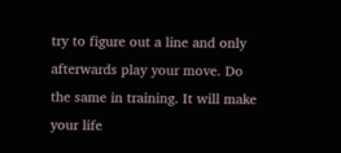try to figure out a line and only afterwards play your move. Do the same in training. It will make your life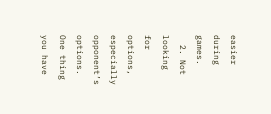easier during games.
  2. Not looking for options, especially opponent’s options. One thing you have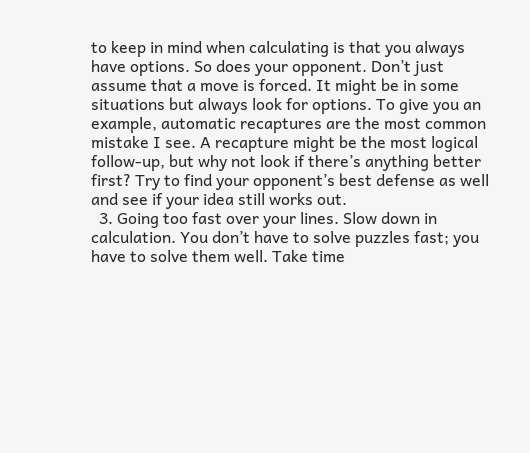to keep in mind when calculating is that you always have options. So does your opponent. Don’t just assume that a move is forced. It might be in some situations but always look for options. To give you an example, automatic recaptures are the most common mistake I see. A recapture might be the most logical follow-up, but why not look if there’s anything better first? Try to find your opponent’s best defense as well and see if your idea still works out.
  3. Going too fast over your lines. Slow down in calculation. You don’t have to solve puzzles fast; you have to solve them well. Take time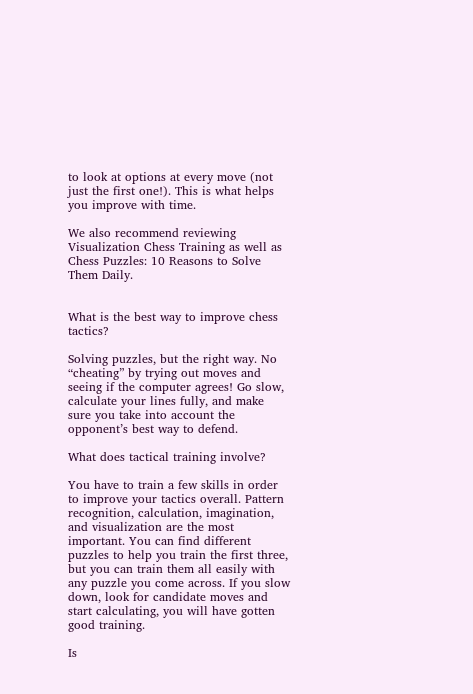to look at options at every move (not just the first one!). This is what helps you improve with time.

We also recommend reviewing Visualization Chess Training as well as Chess Puzzles: 10 Reasons to Solve Them Daily.


What is the best way to improve chess tactics?

Solving puzzles, but the right way. No “cheating” by trying out moves and seeing if the computer agrees! Go slow, calculate your lines fully, and make sure you take into account the opponent’s best way to defend.

What does tactical training involve?

You have to train a few skills in order to improve your tactics overall. Pattern recognition, calculation, imagination, and visualization are the most important. You can find different puzzles to help you train the first three, but you can train them all easily with any puzzle you come across. If you slow down, look for candidate moves and start calculating, you will have gotten good training.

Is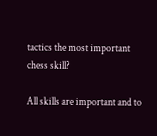tactics the most important chess skill?

All skills are important and to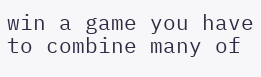win a game you have to combine many of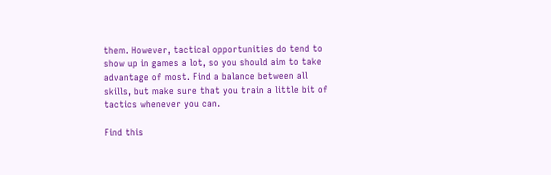them. However, tactical opportunities do tend to show up in games a lot, so you should aim to take advantage of most. Find a balance between all skills, but make sure that you train a little bit of tactics whenever you can.

Find this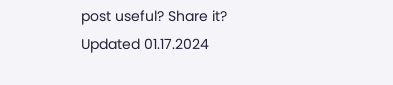post useful? Share it?
Updated 01.17.2024